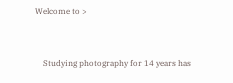Welcome to >


    Studying photography for 14 years has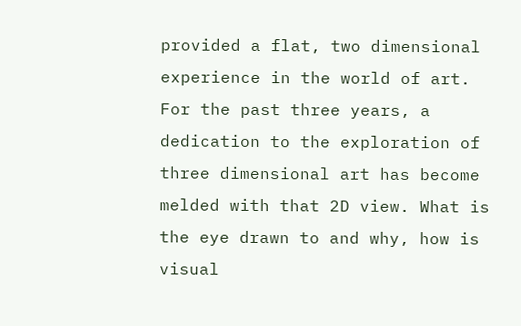provided a flat, two dimensional experience in the world of art. For the past three years, a dedication to the exploration of three dimensional art has become melded with that 2D view. What is the eye drawn to and why, how is visual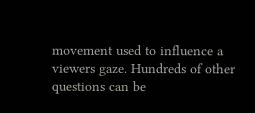movement used to influence a viewers gaze. Hundreds of other questions can be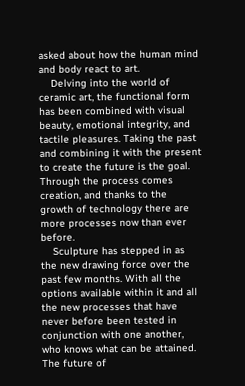asked about how the human mind and body react to art.
    Delving into the world of ceramic art, the functional form has been combined with visual beauty, emotional integrity, and tactile pleasures. Taking the past and combining it with the present to create the future is the goal. Through the process comes creation, and thanks to the growth of technology there are more processes now than ever before.
    Sculpture has stepped in as the new drawing force over the past few months. With all the options available within it and all the new processes that have never before been tested in conjunction with one another, who knows what can be attained. The future of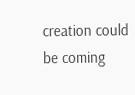creation could be coming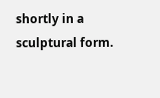shortly in a sculptural form.